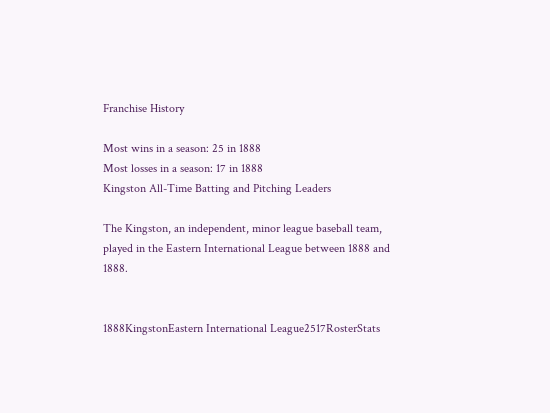Franchise History

Most wins in a season: 25 in 1888
Most losses in a season: 17 in 1888
Kingston All-Time Batting and Pitching Leaders

The Kingston, an independent, minor league baseball team, played in the Eastern International League between 1888 and 1888.


1888KingstonEastern International League2517RosterStats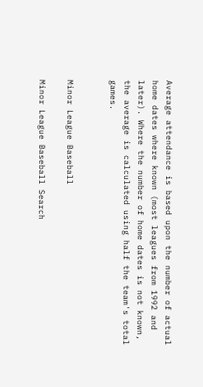Average attendance is based upon the number of actual home dates where known (most leagues from 1992 and later). Where the number of home dates is not known, the average is calculated using half the team's total games.


Minor League Baseball

Minor League Baseball Search